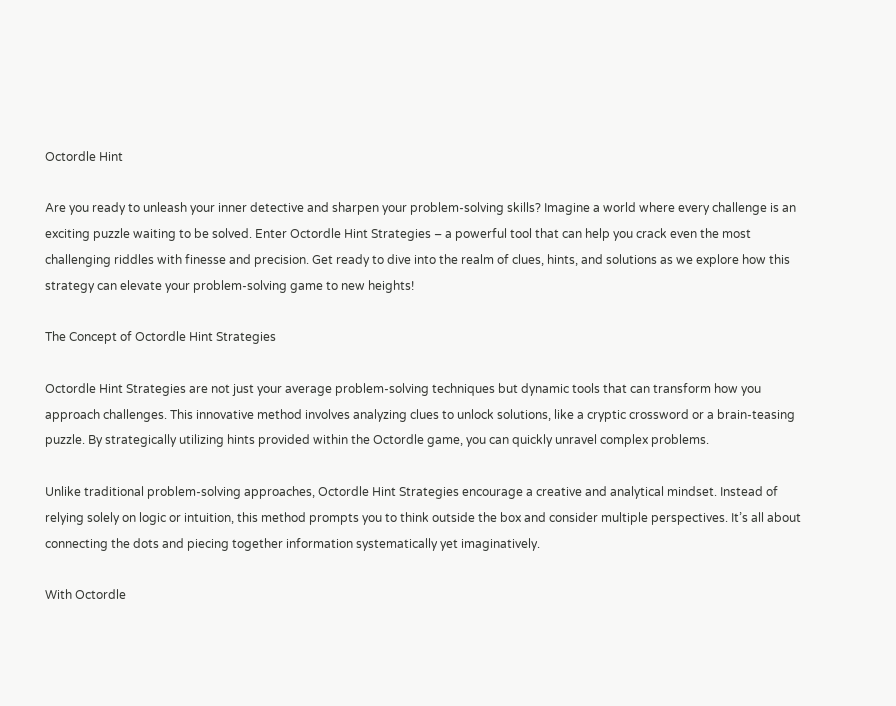Octordle Hint

Are you ready to unleash your inner detective and sharpen your problem-solving skills? Imagine a world where every challenge is an exciting puzzle waiting to be solved. Enter Octordle Hint Strategies – a powerful tool that can help you crack even the most challenging riddles with finesse and precision. Get ready to dive into the realm of clues, hints, and solutions as we explore how this strategy can elevate your problem-solving game to new heights!

The Concept of Octordle Hint Strategies

Octordle Hint Strategies are not just your average problem-solving techniques but dynamic tools that can transform how you approach challenges. This innovative method involves analyzing clues to unlock solutions, like a cryptic crossword or a brain-teasing puzzle. By strategically utilizing hints provided within the Octordle game, you can quickly unravel complex problems.

Unlike traditional problem-solving approaches, Octordle Hint Strategies encourage a creative and analytical mindset. Instead of relying solely on logic or intuition, this method prompts you to think outside the box and consider multiple perspectives. It’s all about connecting the dots and piecing together information systematically yet imaginatively.

With Octordle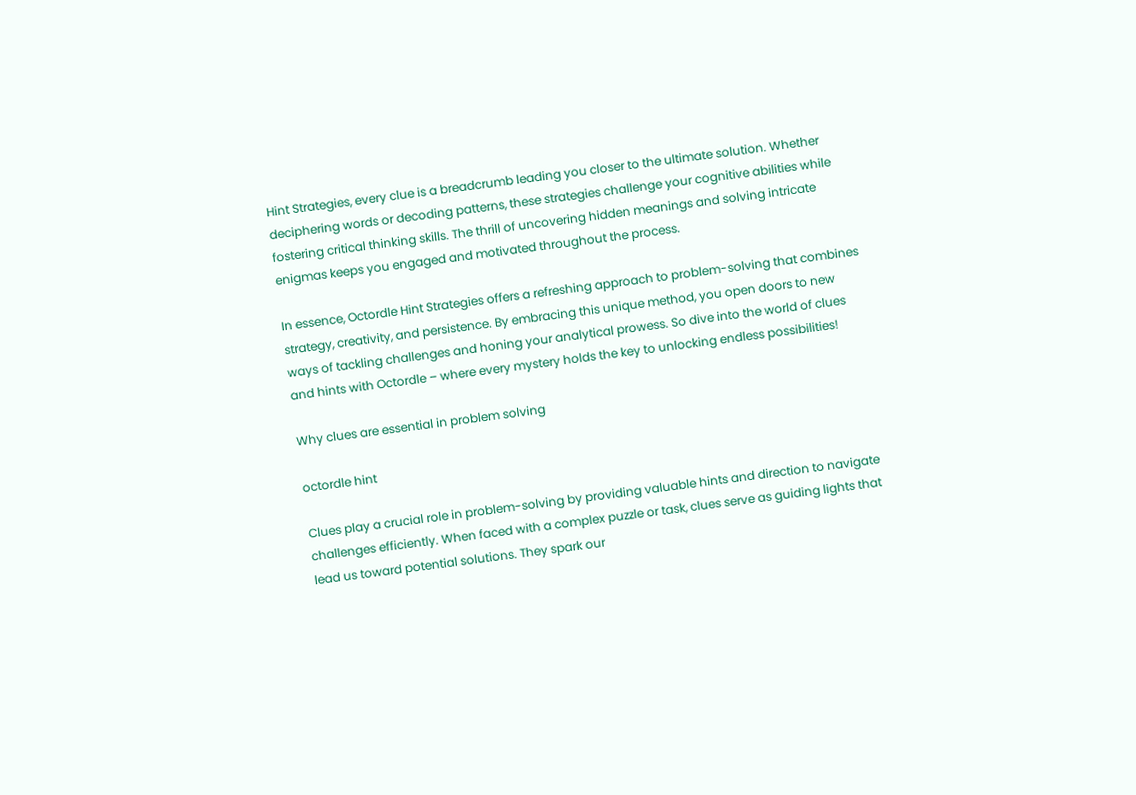Hint Strategies, every clue is a breadcrumb leading you closer to the ultimate solution. Whether deciphering words or decoding patterns, these strategies challenge your cognitive abilities while fostering critical thinking skills. The thrill of uncovering hidden meanings and solving intricate enigmas keeps you engaged and motivated throughout the process.

In essence, Octordle Hint Strategies offers a refreshing approach to problem-solving that combines strategy, creativity, and persistence. By embracing this unique method, you open doors to new ways of tackling challenges and honing your analytical prowess. So dive into the world of clues and hints with Octordle – where every mystery holds the key to unlocking endless possibilities!

Why clues are essential in problem solving

octordle hint

Clues play a crucial role in problem-solving by providing valuable hints and direction to navigate challenges efficiently. When faced with a complex puzzle or task, clues serve as guiding lights that lead us toward potential solutions. They spark our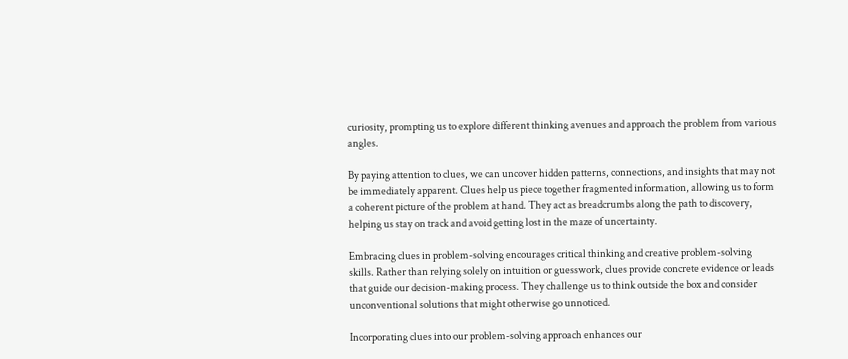curiosity, prompting us to explore different thinking avenues and approach the problem from various angles.

By paying attention to clues, we can uncover hidden patterns, connections, and insights that may not be immediately apparent. Clues help us piece together fragmented information, allowing us to form a coherent picture of the problem at hand. They act as breadcrumbs along the path to discovery, helping us stay on track and avoid getting lost in the maze of uncertainty.

Embracing clues in problem-solving encourages critical thinking and creative problem-solving skills. Rather than relying solely on intuition or guesswork, clues provide concrete evidence or leads that guide our decision-making process. They challenge us to think outside the box and consider unconventional solutions that might otherwise go unnoticed.

Incorporating clues into our problem-solving approach enhances our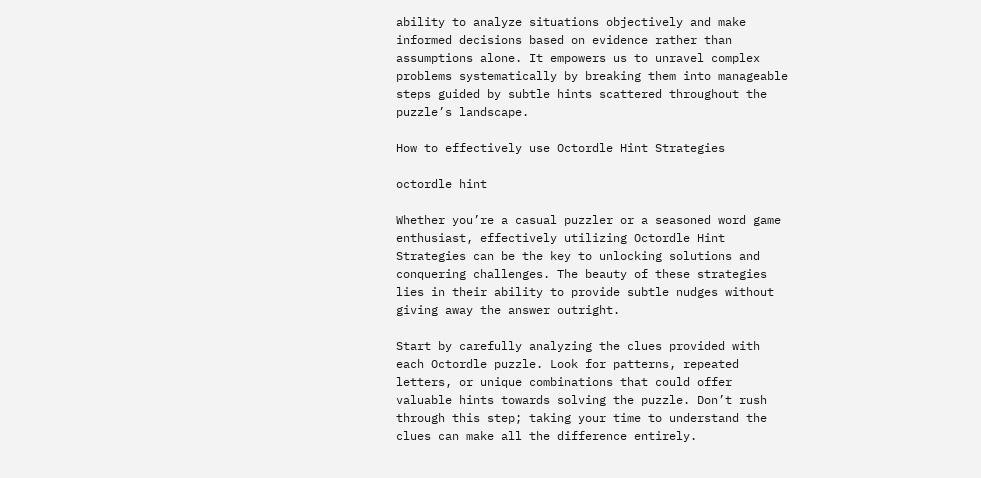ability to analyze situations objectively and make informed decisions based on evidence rather than assumptions alone. It empowers us to unravel complex problems systematically by breaking them into manageable steps guided by subtle hints scattered throughout the puzzle’s landscape.

How to effectively use Octordle Hint Strategies

octordle hint

Whether you’re a casual puzzler or a seasoned word game enthusiast, effectively utilizing Octordle Hint Strategies can be the key to unlocking solutions and conquering challenges. The beauty of these strategies lies in their ability to provide subtle nudges without giving away the answer outright.

Start by carefully analyzing the clues provided with each Octordle puzzle. Look for patterns, repeated letters, or unique combinations that could offer valuable hints towards solving the puzzle. Don’t rush through this step; taking your time to understand the clues can make all the difference entirely.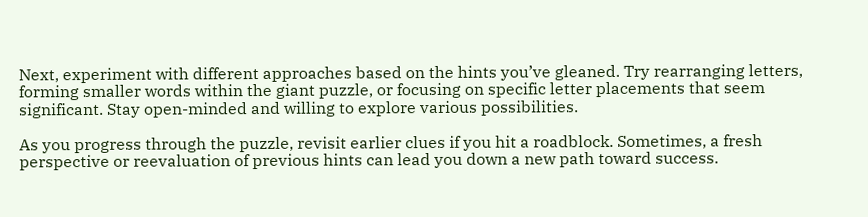Next, experiment with different approaches based on the hints you’ve gleaned. Try rearranging letters, forming smaller words within the giant puzzle, or focusing on specific letter placements that seem significant. Stay open-minded and willing to explore various possibilities.

As you progress through the puzzle, revisit earlier clues if you hit a roadblock. Sometimes, a fresh perspective or reevaluation of previous hints can lead you down a new path toward success.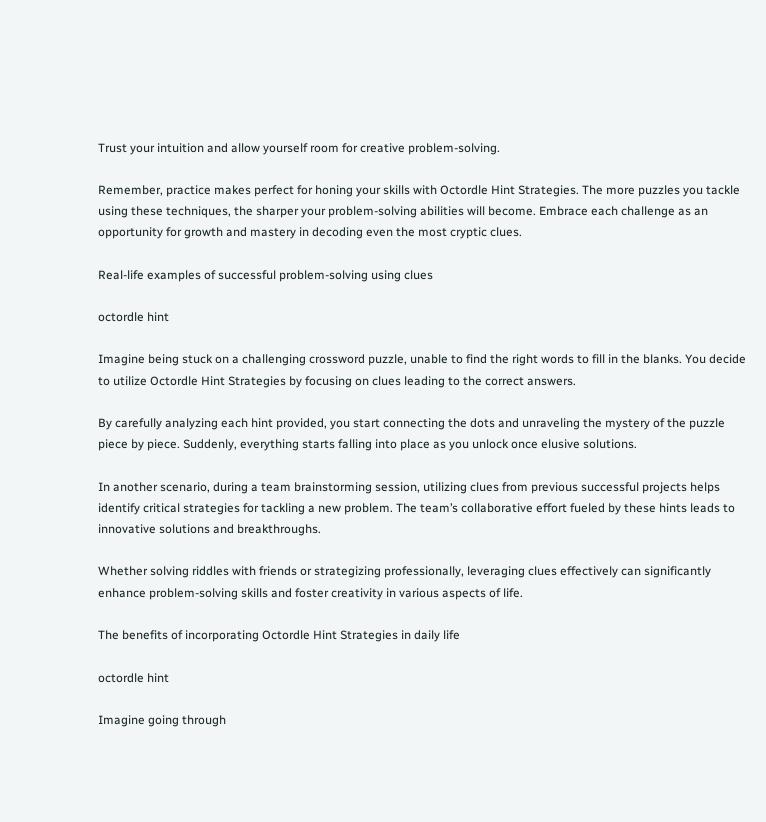Trust your intuition and allow yourself room for creative problem-solving.

Remember, practice makes perfect for honing your skills with Octordle Hint Strategies. The more puzzles you tackle using these techniques, the sharper your problem-solving abilities will become. Embrace each challenge as an opportunity for growth and mastery in decoding even the most cryptic clues.

Real-life examples of successful problem-solving using clues

octordle hint

Imagine being stuck on a challenging crossword puzzle, unable to find the right words to fill in the blanks. You decide to utilize Octordle Hint Strategies by focusing on clues leading to the correct answers.

By carefully analyzing each hint provided, you start connecting the dots and unraveling the mystery of the puzzle piece by piece. Suddenly, everything starts falling into place as you unlock once elusive solutions.

In another scenario, during a team brainstorming session, utilizing clues from previous successful projects helps identify critical strategies for tackling a new problem. The team’s collaborative effort fueled by these hints leads to innovative solutions and breakthroughs.

Whether solving riddles with friends or strategizing professionally, leveraging clues effectively can significantly enhance problem-solving skills and foster creativity in various aspects of life.

The benefits of incorporating Octordle Hint Strategies in daily life

octordle hint

Imagine going through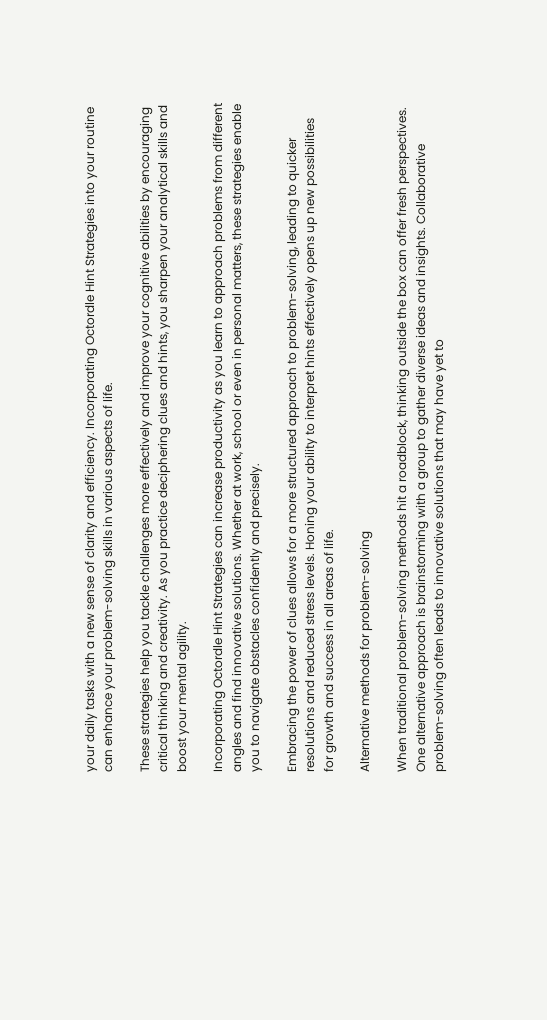your daily tasks with a new sense of clarity and efficiency. Incorporating Octordle Hint Strategies into your routine can enhance your problem-solving skills in various aspects of life.

These strategies help you tackle challenges more effectively and improve your cognitive abilities by encouraging critical thinking and creativity. As you practice deciphering clues and hints, you sharpen your analytical skills and boost your mental agility.

Incorporating Octordle Hint Strategies can increase productivity as you learn to approach problems from different angles and find innovative solutions. Whether at work, school or even in personal matters, these strategies enable you to navigate obstacles confidently and precisely.

Embracing the power of clues allows for a more structured approach to problem-solving, leading to quicker resolutions and reduced stress levels. Honing your ability to interpret hints effectively opens up new possibilities for growth and success in all areas of life.

Alternative methods for problem-solving

When traditional problem-solving methods hit a roadblock, thinking outside the box can offer fresh perspectives. One alternative approach is brainstorming with a group to gather diverse ideas and insights. Collaborative problem-solving often leads to innovative solutions that may have yet to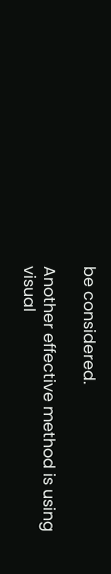be considered.

Another effective method is using visual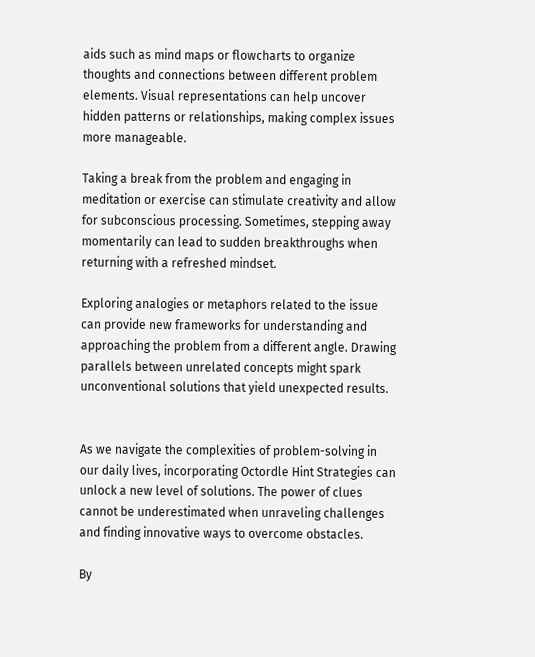aids such as mind maps or flowcharts to organize thoughts and connections between different problem elements. Visual representations can help uncover hidden patterns or relationships, making complex issues more manageable.

Taking a break from the problem and engaging in meditation or exercise can stimulate creativity and allow for subconscious processing. Sometimes, stepping away momentarily can lead to sudden breakthroughs when returning with a refreshed mindset.

Exploring analogies or metaphors related to the issue can provide new frameworks for understanding and approaching the problem from a different angle. Drawing parallels between unrelated concepts might spark unconventional solutions that yield unexpected results.


As we navigate the complexities of problem-solving in our daily lives, incorporating Octordle Hint Strategies can unlock a new level of solutions. The power of clues cannot be underestimated when unraveling challenges and finding innovative ways to overcome obstacles.

By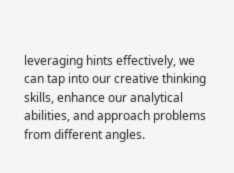leveraging hints effectively, we can tap into our creative thinking skills, enhance our analytical abilities, and approach problems from different angles.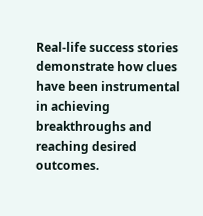Real-life success stories demonstrate how clues have been instrumental in achieving breakthroughs and reaching desired outcomes.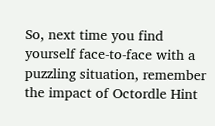So, next time you find yourself face-to-face with a puzzling situation, remember the impact of Octordle Hint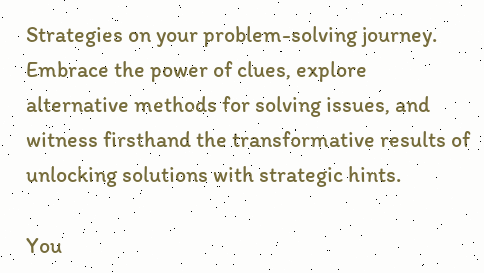Strategies on your problem-solving journey. Embrace the power of clues, explore alternative methods for solving issues, and witness firsthand the transformative results of unlocking solutions with strategic hints.

You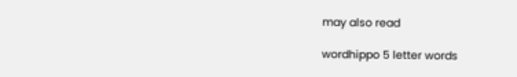may also read

wordhippo 5 letter words